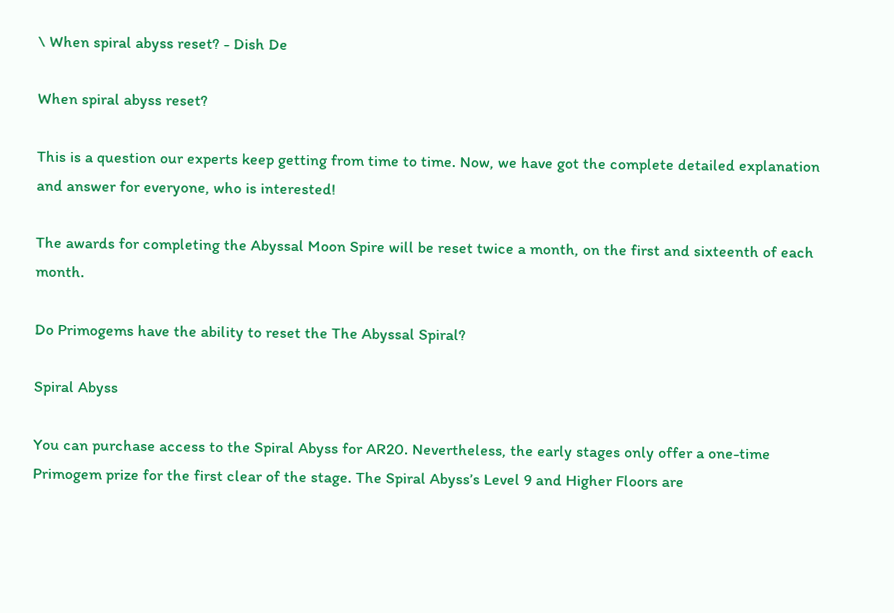\ When spiral abyss reset? - Dish De

When spiral abyss reset?

This is a question our experts keep getting from time to time. Now, we have got the complete detailed explanation and answer for everyone, who is interested!

The awards for completing the Abyssal Moon Spire will be reset twice a month, on the first and sixteenth of each month.

Do Primogems have the ability to reset the The Abyssal Spiral?

Spiral Abyss

You can purchase access to the Spiral Abyss for AR20. Nevertheless, the early stages only offer a one-time Primogem prize for the first clear of the stage. The Spiral Abyss’s Level 9 and Higher Floors are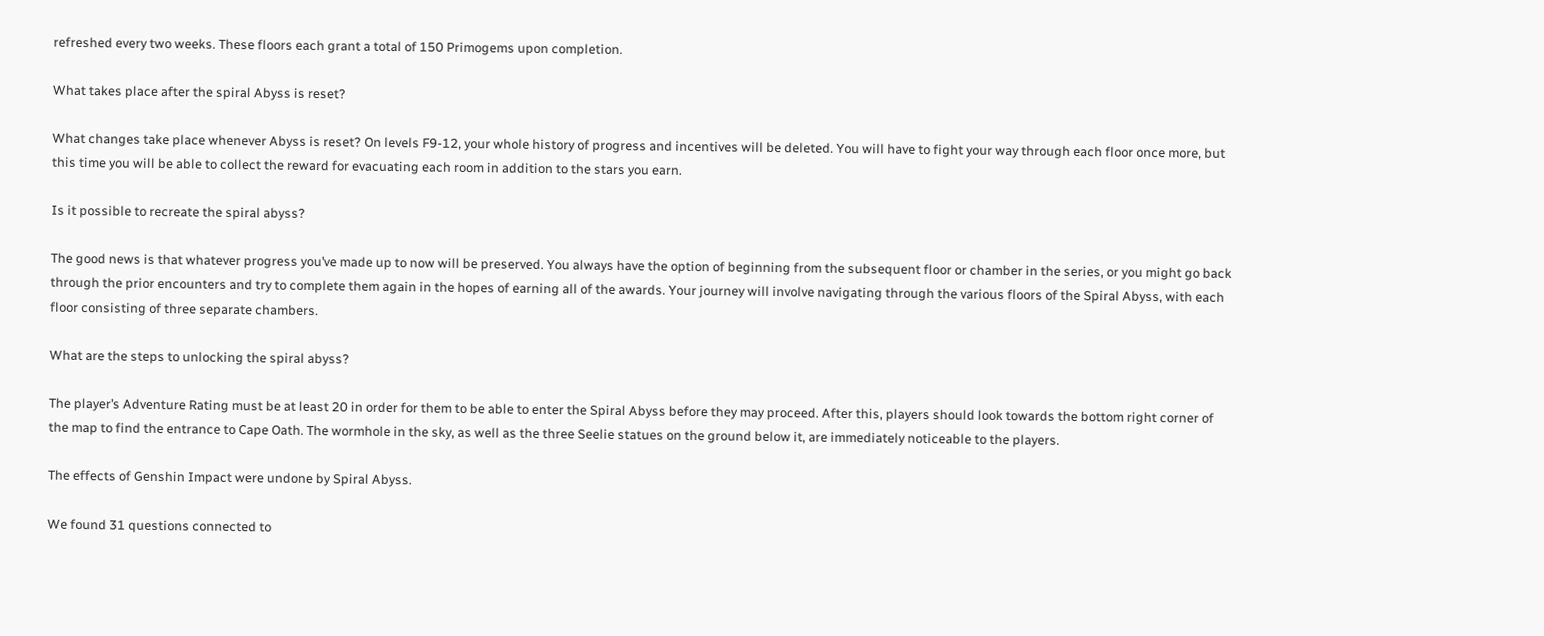refreshed every two weeks. These floors each grant a total of 150 Primogems upon completion.

What takes place after the spiral Abyss is reset?

What changes take place whenever Abyss is reset? On levels F9-12, your whole history of progress and incentives will be deleted. You will have to fight your way through each floor once more, but this time you will be able to collect the reward for evacuating each room in addition to the stars you earn.

Is it possible to recreate the spiral abyss?

The good news is that whatever progress you’ve made up to now will be preserved. You always have the option of beginning from the subsequent floor or chamber in the series, or you might go back through the prior encounters and try to complete them again in the hopes of earning all of the awards. Your journey will involve navigating through the various floors of the Spiral Abyss, with each floor consisting of three separate chambers.

What are the steps to unlocking the spiral abyss?

The player’s Adventure Rating must be at least 20 in order for them to be able to enter the Spiral Abyss before they may proceed. After this, players should look towards the bottom right corner of the map to find the entrance to Cape Oath. The wormhole in the sky, as well as the three Seelie statues on the ground below it, are immediately noticeable to the players.

The effects of Genshin Impact were undone by Spiral Abyss.

We found 31 questions connected to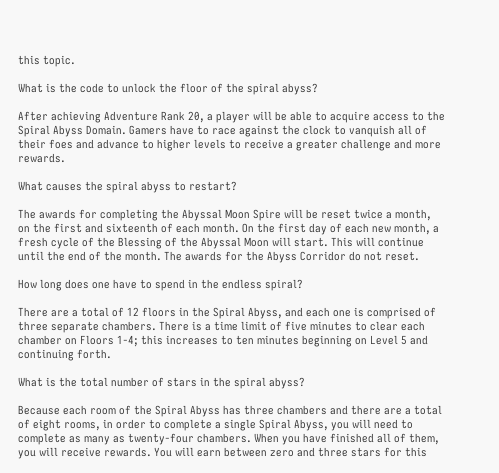this topic.

What is the code to unlock the floor of the spiral abyss?

After achieving Adventure Rank 20, a player will be able to acquire access to the Spiral Abyss Domain. Gamers have to race against the clock to vanquish all of their foes and advance to higher levels to receive a greater challenge and more rewards.

What causes the spiral abyss to restart?

The awards for completing the Abyssal Moon Spire will be reset twice a month, on the first and sixteenth of each month. On the first day of each new month, a fresh cycle of the Blessing of the Abyssal Moon will start. This will continue until the end of the month. The awards for the Abyss Corridor do not reset.

How long does one have to spend in the endless spiral?

There are a total of 12 floors in the Spiral Abyss, and each one is comprised of three separate chambers. There is a time limit of five minutes to clear each chamber on Floors 1-4; this increases to ten minutes beginning on Level 5 and continuing forth.

What is the total number of stars in the spiral abyss?

Because each room of the Spiral Abyss has three chambers and there are a total of eight rooms, in order to complete a single Spiral Abyss, you will need to complete as many as twenty-four chambers. When you have finished all of them, you will receive rewards. You will earn between zero and three stars for this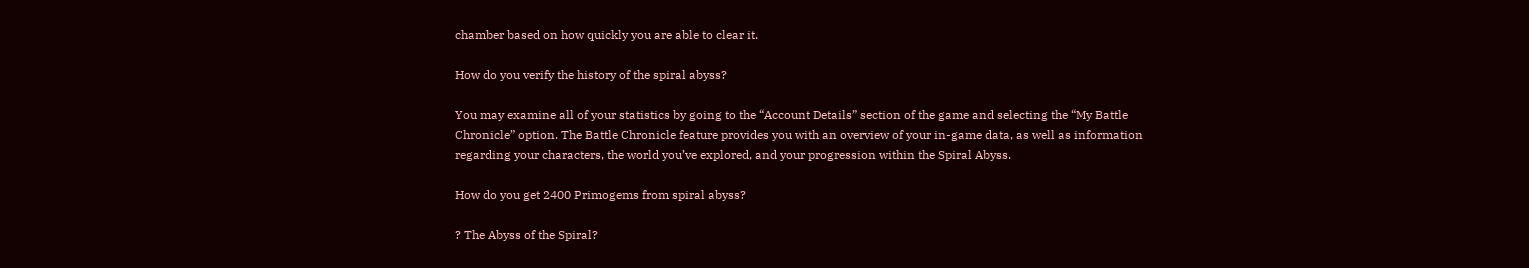chamber based on how quickly you are able to clear it.

How do you verify the history of the spiral abyss?

You may examine all of your statistics by going to the “Account Details” section of the game and selecting the “My Battle Chronicle” option. The Battle Chronicle feature provides you with an overview of your in-game data, as well as information regarding your characters, the world you’ve explored, and your progression within the Spiral Abyss.

How do you get 2400 Primogems from spiral abyss?

? The Abyss of the Spiral?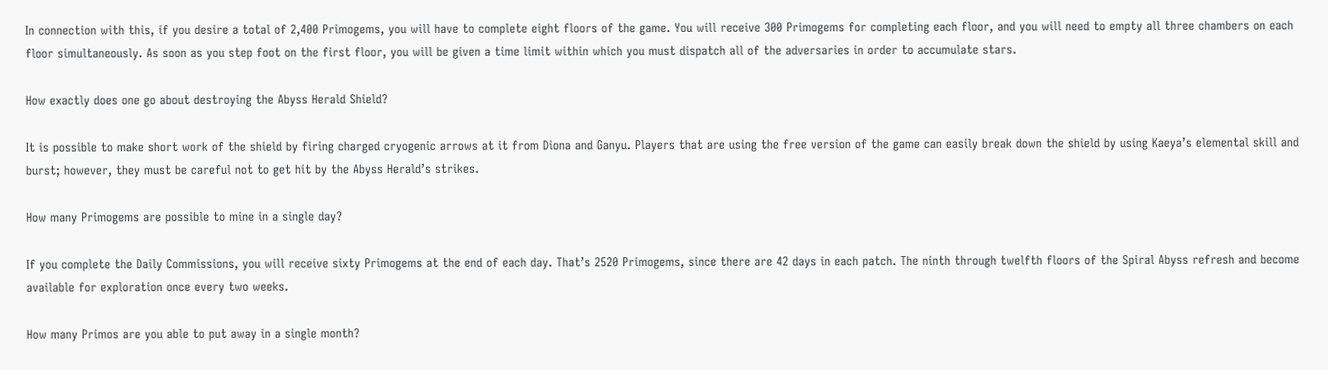In connection with this, if you desire a total of 2,400 Primogems, you will have to complete eight floors of the game. You will receive 300 Primogems for completing each floor, and you will need to empty all three chambers on each floor simultaneously. As soon as you step foot on the first floor, you will be given a time limit within which you must dispatch all of the adversaries in order to accumulate stars.

How exactly does one go about destroying the Abyss Herald Shield?

It is possible to make short work of the shield by firing charged cryogenic arrows at it from Diona and Ganyu. Players that are using the free version of the game can easily break down the shield by using Kaeya’s elemental skill and burst; however, they must be careful not to get hit by the Abyss Herald’s strikes.

How many Primogems are possible to mine in a single day?

If you complete the Daily Commissions, you will receive sixty Primogems at the end of each day. That’s 2520 Primogems, since there are 42 days in each patch. The ninth through twelfth floors of the Spiral Abyss refresh and become available for exploration once every two weeks.

How many Primos are you able to put away in a single month?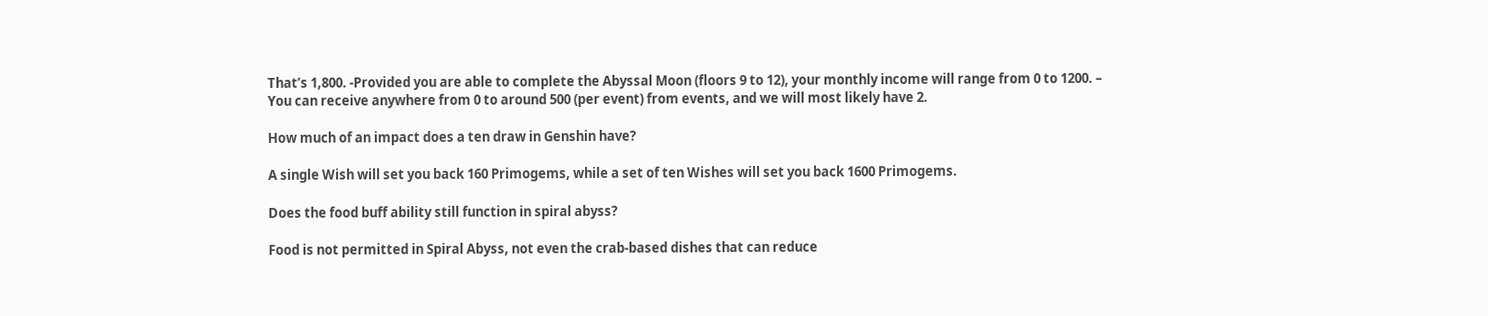That’s 1,800. -Provided you are able to complete the Abyssal Moon (floors 9 to 12), your monthly income will range from 0 to 1200. – You can receive anywhere from 0 to around 500 (per event) from events, and we will most likely have 2.

How much of an impact does a ten draw in Genshin have?

A single Wish will set you back 160 Primogems, while a set of ten Wishes will set you back 1600 Primogems.

Does the food buff ability still function in spiral abyss?

Food is not permitted in Spiral Abyss, not even the crab-based dishes that can reduce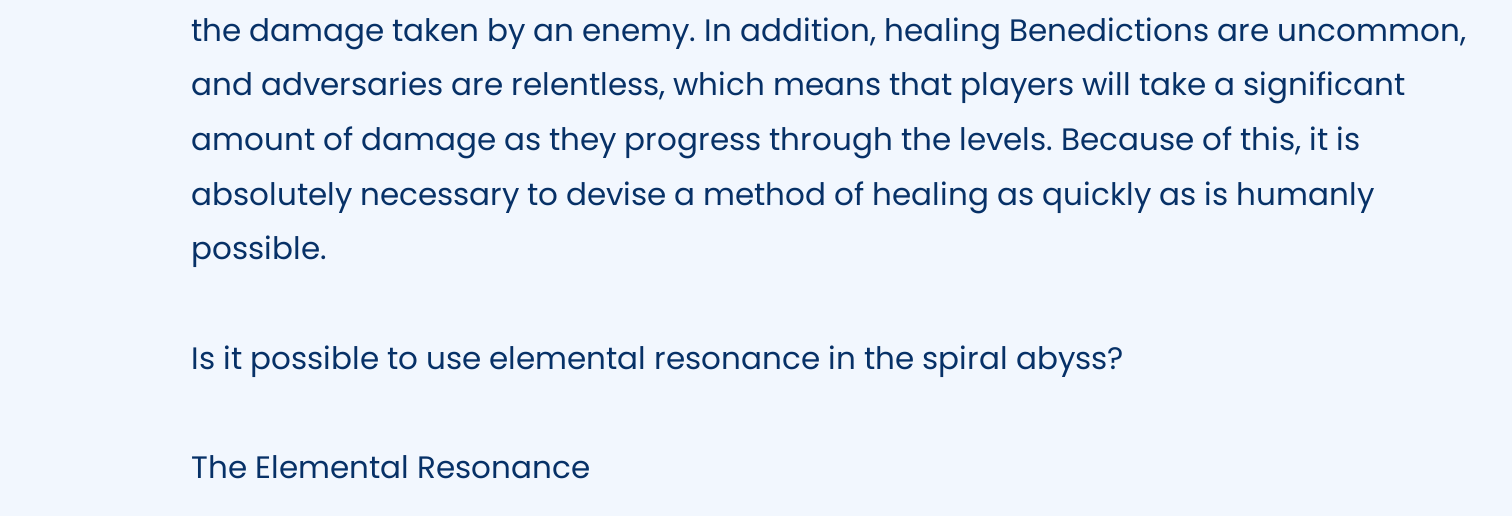the damage taken by an enemy. In addition, healing Benedictions are uncommon, and adversaries are relentless, which means that players will take a significant amount of damage as they progress through the levels. Because of this, it is absolutely necessary to devise a method of healing as quickly as is humanly possible.

Is it possible to use elemental resonance in the spiral abyss?

The Elemental Resonance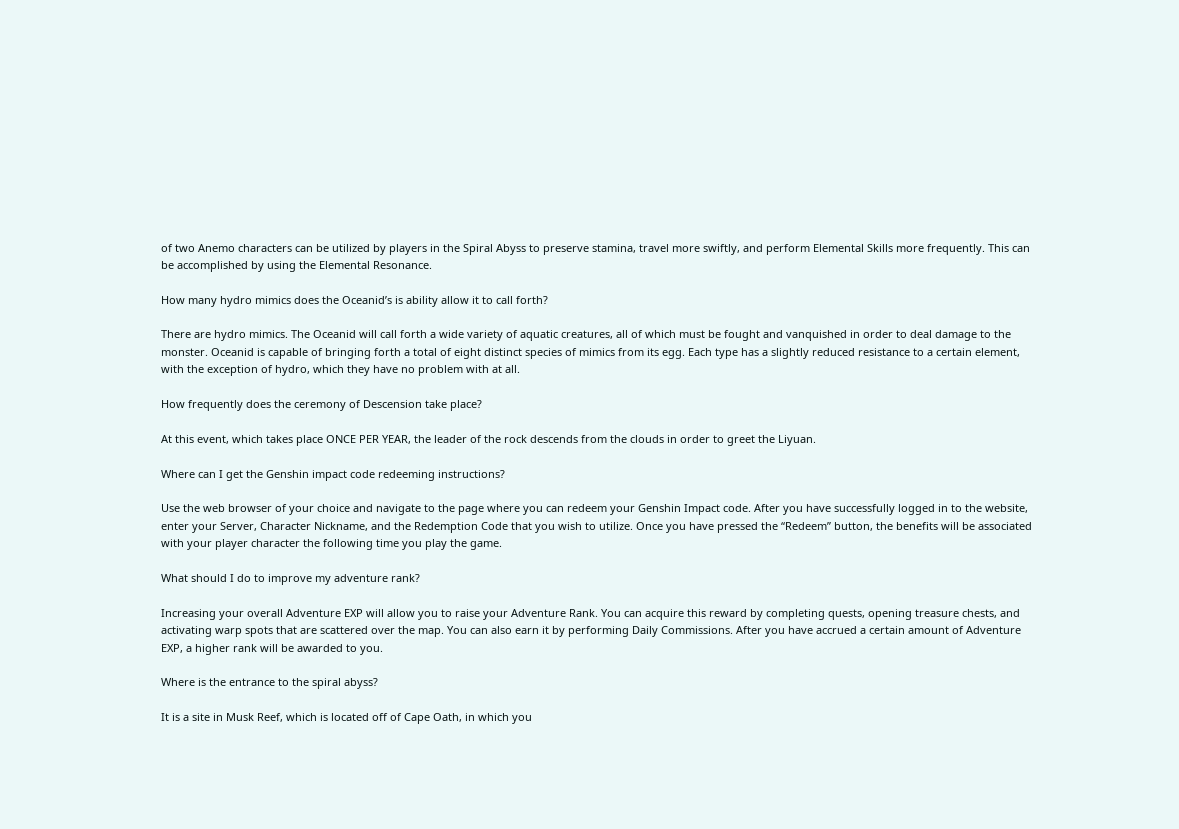of two Anemo characters can be utilized by players in the Spiral Abyss to preserve stamina, travel more swiftly, and perform Elemental Skills more frequently. This can be accomplished by using the Elemental Resonance.

How many hydro mimics does the Oceanid’s is ability allow it to call forth?

There are hydro mimics. The Oceanid will call forth a wide variety of aquatic creatures, all of which must be fought and vanquished in order to deal damage to the monster. Oceanid is capable of bringing forth a total of eight distinct species of mimics from its egg. Each type has a slightly reduced resistance to a certain element, with the exception of hydro, which they have no problem with at all.

How frequently does the ceremony of Descension take place?

At this event, which takes place ONCE PER YEAR, the leader of the rock descends from the clouds in order to greet the Liyuan.

Where can I get the Genshin impact code redeeming instructions?

Use the web browser of your choice and navigate to the page where you can redeem your Genshin Impact code. After you have successfully logged in to the website, enter your Server, Character Nickname, and the Redemption Code that you wish to utilize. Once you have pressed the “Redeem” button, the benefits will be associated with your player character the following time you play the game.

What should I do to improve my adventure rank?

Increasing your overall Adventure EXP will allow you to raise your Adventure Rank. You can acquire this reward by completing quests, opening treasure chests, and activating warp spots that are scattered over the map. You can also earn it by performing Daily Commissions. After you have accrued a certain amount of Adventure EXP, a higher rank will be awarded to you.

Where is the entrance to the spiral abyss?

It is a site in Musk Reef, which is located off of Cape Oath, in which you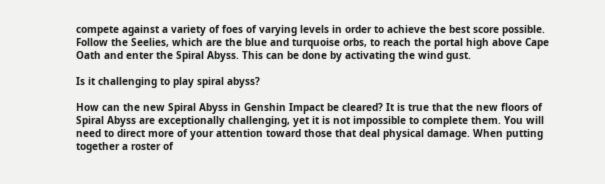compete against a variety of foes of varying levels in order to achieve the best score possible. Follow the Seelies, which are the blue and turquoise orbs, to reach the portal high above Cape Oath and enter the Spiral Abyss. This can be done by activating the wind gust.

Is it challenging to play spiral abyss?

How can the new Spiral Abyss in Genshin Impact be cleared? It is true that the new floors of Spiral Abyss are exceptionally challenging, yet it is not impossible to complete them. You will need to direct more of your attention toward those that deal physical damage. When putting together a roster of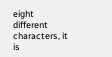eight different characters, it is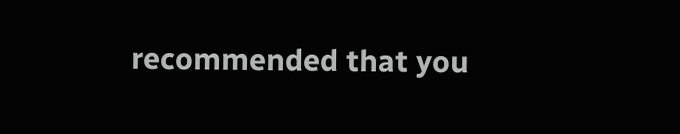recommended that you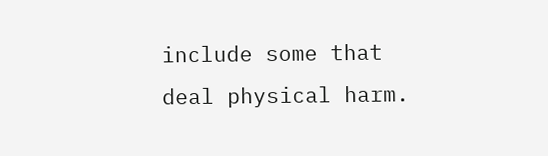include some that deal physical harm.